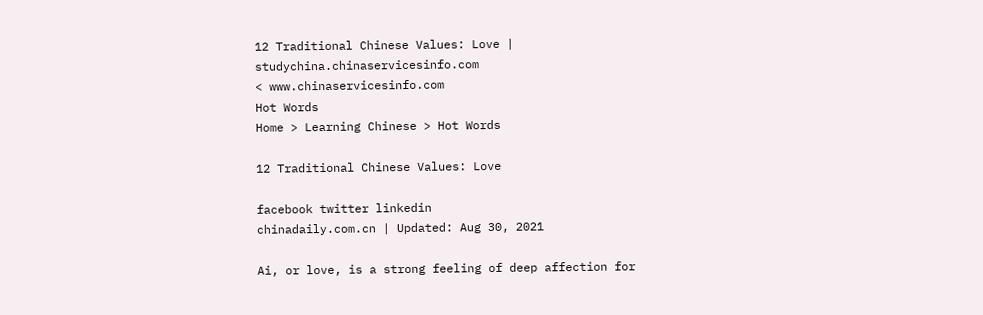12 Traditional Chinese Values: Love | studychina.chinaservicesinfo.com
< www.chinaservicesinfo.com
Hot Words
Home > Learning Chinese > Hot Words

12 Traditional Chinese Values: Love

facebook twitter linkedin
chinadaily.com.cn | Updated: Aug 30, 2021

Ai, or love, is a strong feeling of deep affection for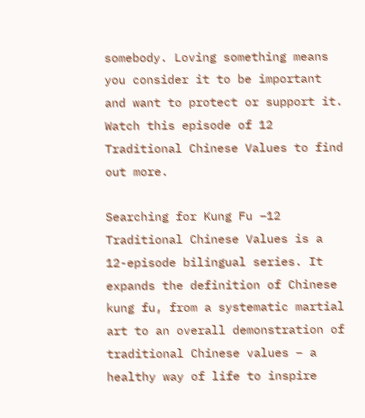somebody. Loving something means you consider it to be important and want to protect or support it. Watch this episode of 12 Traditional Chinese Values to find out more.

Searching for Kung Fu –12 Traditional Chinese Values is a 12-episode bilingual series. It expands the definition of Chinese kung fu, from a systematic martial art to an overall demonstration of traditional Chinese values – a healthy way of life to inspire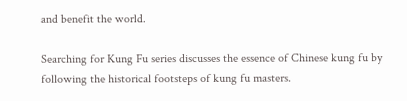and benefit the world.

Searching for Kung Fu series discusses the essence of Chinese kung fu by following the historical footsteps of kung fu masters.